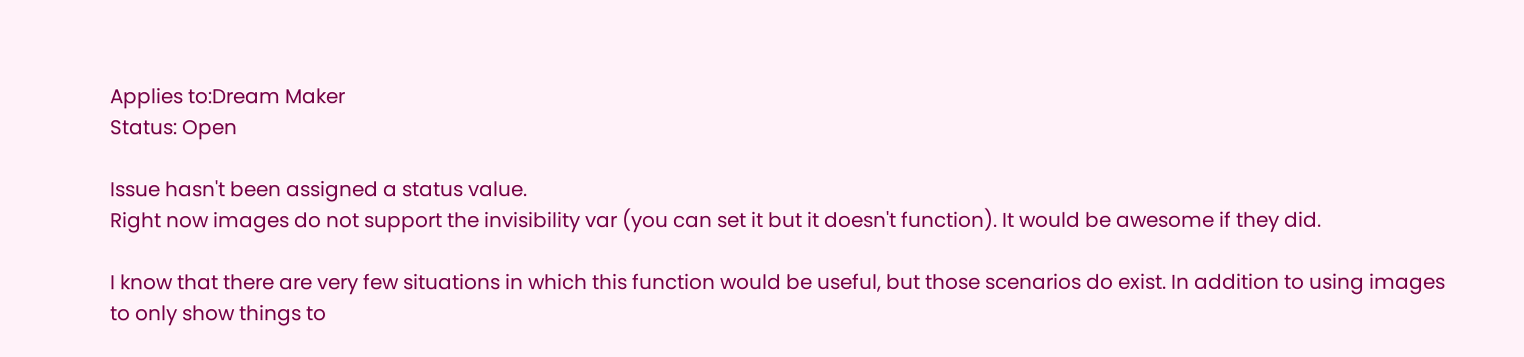Applies to:Dream Maker
Status: Open

Issue hasn't been assigned a status value.
Right now images do not support the invisibility var (you can set it but it doesn't function). It would be awesome if they did.

I know that there are very few situations in which this function would be useful, but those scenarios do exist. In addition to using images to only show things to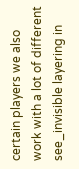certain players we also work with a lot of different see_invisible layering in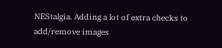NEStalgia. Adding a lot of extra checks to add/remove images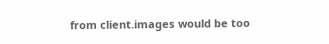from client.images would be too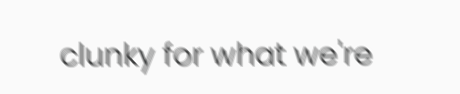clunky for what we're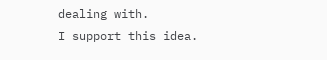dealing with.
I support this idea.